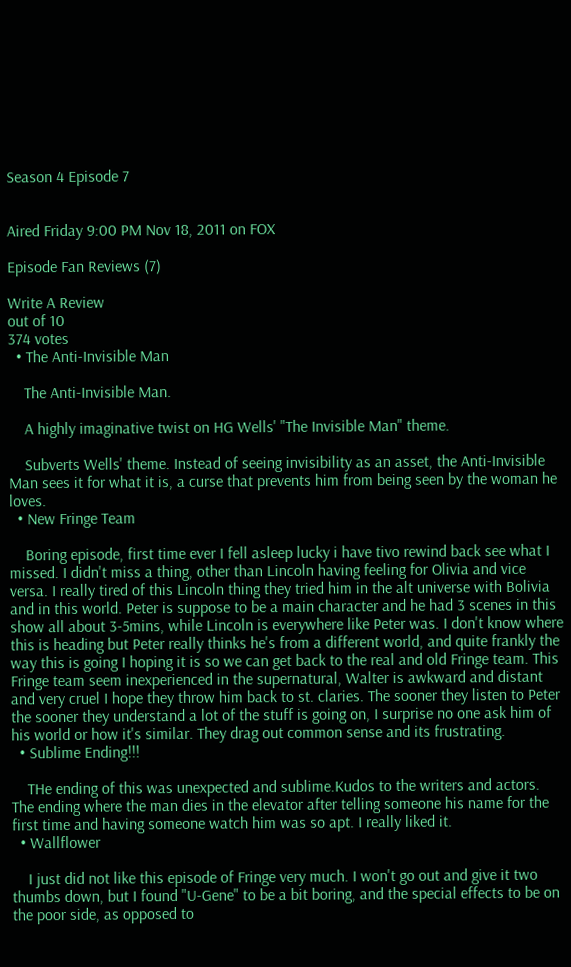Season 4 Episode 7


Aired Friday 9:00 PM Nov 18, 2011 on FOX

Episode Fan Reviews (7)

Write A Review
out of 10
374 votes
  • The Anti-Invisible Man

    The Anti-Invisible Man.

    A highly imaginative twist on HG Wells' "The Invisible Man" theme.

    Subverts Wells' theme. Instead of seeing invisibility as an asset, the Anti-Invisible Man sees it for what it is, a curse that prevents him from being seen by the woman he loves.
  • New Fringe Team

    Boring episode, first time ever I fell asleep lucky i have tivo rewind back see what I missed. I didn't miss a thing, other than Lincoln having feeling for Olivia and vice versa. I really tired of this Lincoln thing they tried him in the alt universe with Bolivia and in this world. Peter is suppose to be a main character and he had 3 scenes in this show all about 3-5mins, while Lincoln is everywhere like Peter was. I don't know where this is heading but Peter really thinks he's from a different world, and quite frankly the way this is going I hoping it is so we can get back to the real and old Fringe team. This Fringe team seem inexperienced in the supernatural, Walter is awkward and distant and very cruel I hope they throw him back to st. claries. The sooner they listen to Peter the sooner they understand a lot of the stuff is going on, I surprise no one ask him of his world or how it's similar. They drag out common sense and its frustrating.
  • Sublime Ending!!!

    THe ending of this was unexpected and sublime.Kudos to the writers and actors. The ending where the man dies in the elevator after telling someone his name for the first time and having someone watch him was so apt. I really liked it.
  • Wallflower

    I just did not like this episode of Fringe very much. I won't go out and give it two thumbs down, but I found "U-Gene" to be a bit boring, and the special effects to be on the poor side, as opposed to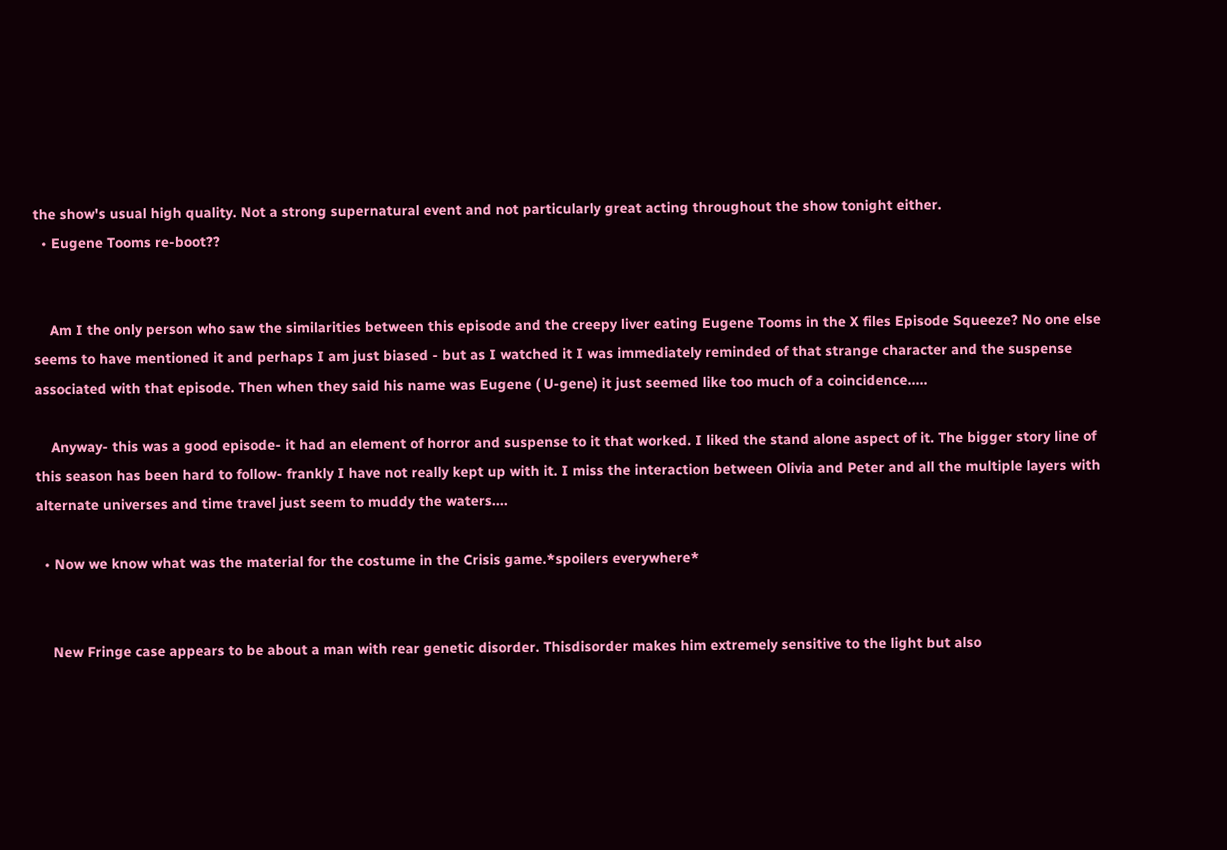the show's usual high quality. Not a strong supernatural event and not particularly great acting throughout the show tonight either.
  • Eugene Tooms re-boot??


    Am I the only person who saw the similarities between this episode and the creepy liver eating Eugene Tooms in the X files Episode Squeeze? No one else seems to have mentioned it and perhaps I am just biased - but as I watched it I was immediately reminded of that strange character and the suspense associated with that episode. Then when they said his name was Eugene ( U-gene) it just seemed like too much of a coincidence.....

    Anyway- this was a good episode- it had an element of horror and suspense to it that worked. I liked the stand alone aspect of it. The bigger story line of this season has been hard to follow- frankly I have not really kept up with it. I miss the interaction between Olivia and Peter and all the multiple layers with alternate universes and time travel just seem to muddy the waters....

  • Now we know what was the material for the costume in the Crisis game.*spoilers everywhere*


    New Fringe case appears to be about a man with rear genetic disorder. Thisdisorder makes him extremely sensitive to the light but also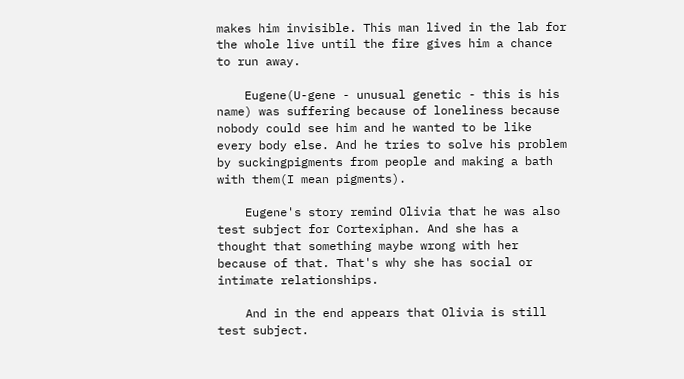makes him invisible. This man lived in the lab for the whole live until the fire gives him a chance to run away.

    Eugene(U-gene - unusual genetic - this is his name) was suffering because of loneliness because nobody could see him and he wanted to be like every body else. And he tries to solve his problem by suckingpigments from people and making a bath with them(I mean pigments).

    Eugene's story remind Olivia that he was also test subject for Cortexiphan. And she has a thought that something maybe wrong with her because of that. That's why she has social or intimate relationships.

    And in the end appears that Olivia is still test subject.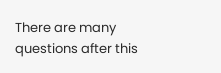There are many questions after this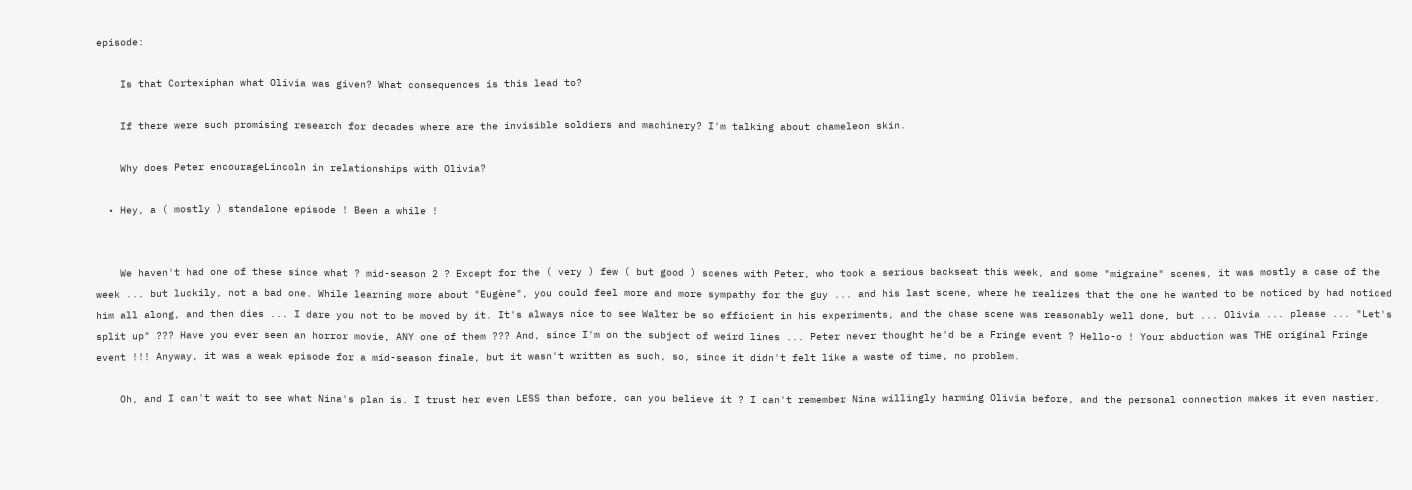episode:

    Is that Cortexiphan what Olivia was given? What consequences is this lead to?

    If there were such promising research for decades where are the invisible soldiers and machinery? I'm talking about chameleon skin.

    Why does Peter encourageLincoln in relationships with Olivia?

  • Hey, a ( mostly ) standalone episode ! Been a while !


    We haven't had one of these since what ? mid-season 2 ? Except for the ( very ) few ( but good ) scenes with Peter, who took a serious backseat this week, and some "migraine" scenes, it was mostly a case of the week ... but luckily, not a bad one. While learning more about "Eugène", you could feel more and more sympathy for the guy ... and his last scene, where he realizes that the one he wanted to be noticed by had noticed him all along, and then dies ... I dare you not to be moved by it. It's always nice to see Walter be so efficient in his experiments, and the chase scene was reasonably well done, but ... Olivia ... please ... "Let's split up" ??? Have you ever seen an horror movie, ANY one of them ??? And, since I'm on the subject of weird lines ... Peter never thought he'd be a Fringe event ? Hello-o ! Your abduction was THE original Fringe event !!! Anyway, it was a weak episode for a mid-season finale, but it wasn't written as such, so, since it didn't felt like a waste of time, no problem.

    Oh, and I can't wait to see what Nina's plan is. I trust her even LESS than before, can you believe it ? I can't remember Nina willingly harming Olivia before, and the personal connection makes it even nastier.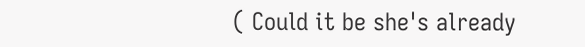( Could it be she's already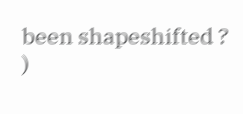been shapeshifted ? )